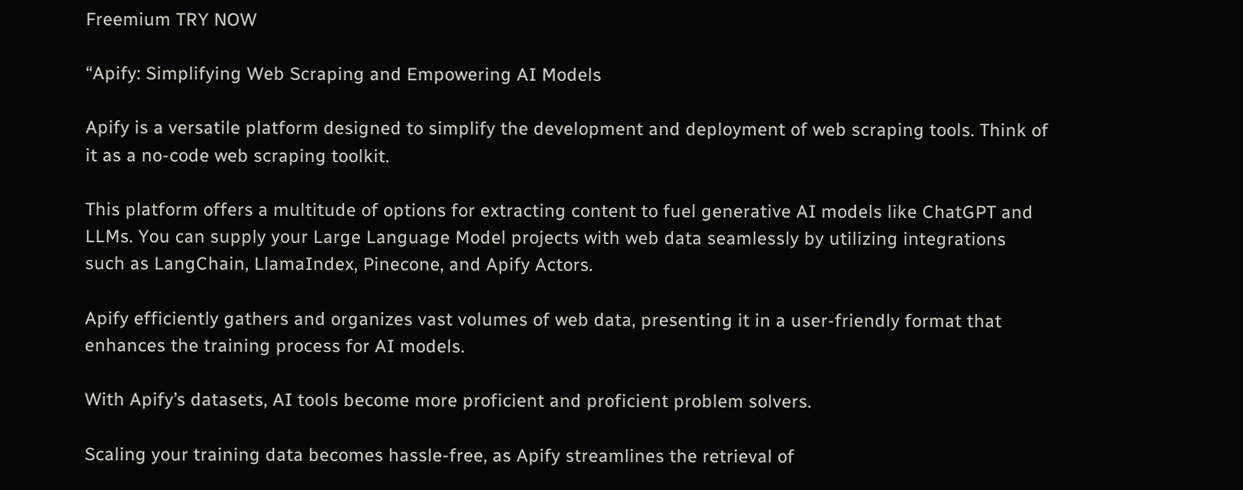Freemium TRY NOW

“Apify: Simplifying Web Scraping and Empowering AI Models

Apify is a versatile platform designed to simplify the development and deployment of web scraping tools. Think of it as a no-code web scraping toolkit.

This platform offers a multitude of options for extracting content to fuel generative AI models like ChatGPT and LLMs. You can supply your Large Language Model projects with web data seamlessly by utilizing integrations such as LangChain, LlamaIndex, Pinecone, and Apify Actors.

Apify efficiently gathers and organizes vast volumes of web data, presenting it in a user-friendly format that enhances the training process for AI models.

With Apify’s datasets, AI tools become more proficient and proficient problem solvers.

Scaling your training data becomes hassle-free, as Apify streamlines the retrieval of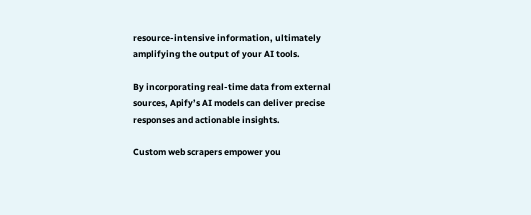resource-intensive information, ultimately amplifying the output of your AI tools.

By incorporating real-time data from external sources, Apify’s AI models can deliver precise responses and actionable insights.

Custom web scrapers empower you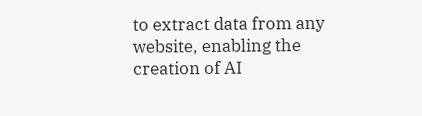to extract data from any website, enabling the creation of AI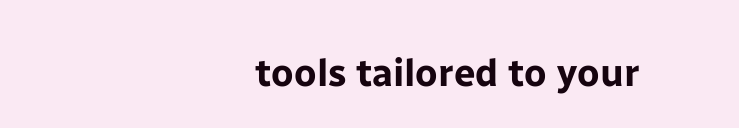tools tailored to your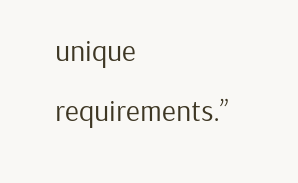unique requirements.”